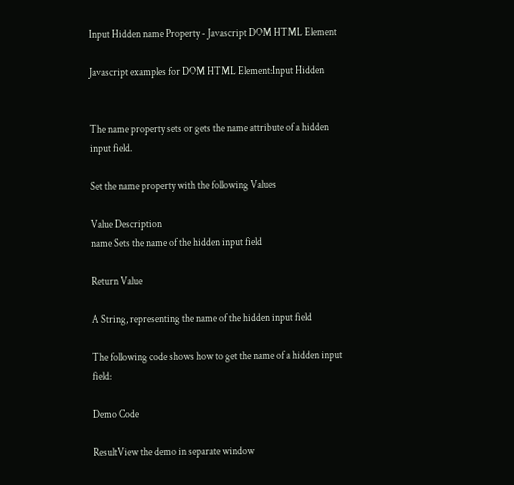Input Hidden name Property - Javascript DOM HTML Element

Javascript examples for DOM HTML Element:Input Hidden


The name property sets or gets the name attribute of a hidden input field.

Set the name property with the following Values

Value Description
name Sets the name of the hidden input field

Return Value

A String, representing the name of the hidden input field

The following code shows how to get the name of a hidden input field:

Demo Code

ResultView the demo in separate window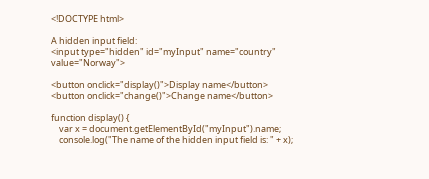<!DOCTYPE html>

A hidden input field:
<input type="hidden" id="myInput" name="country" value="Norway">

<button onclick="display()">Display name</button>
<button onclick="change()">Change name</button>

function display() {
    var x = document.getElementById("myInput").name;
    console.log("The name of the hidden input field is: " + x);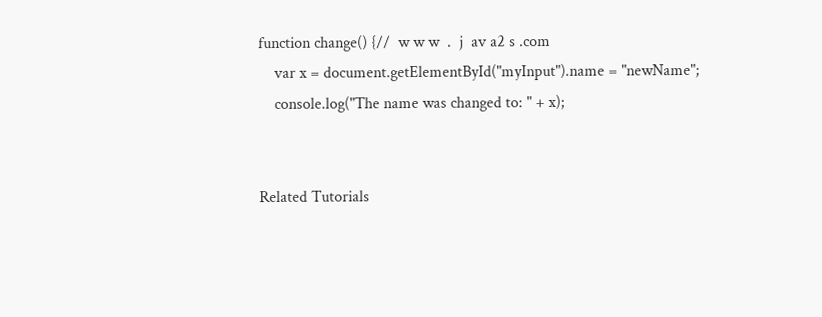function change() {//  w w w  .  j  av a2 s .com
    var x = document.getElementById("myInput").name = "newName";
    console.log("The name was changed to: " + x);


Related Tutorials